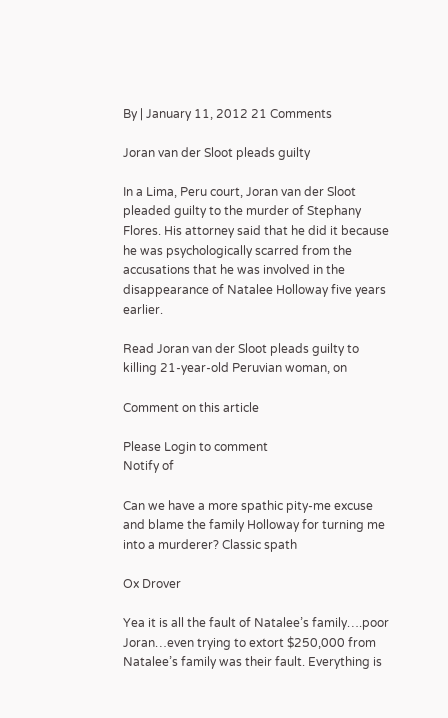By | January 11, 2012 21 Comments

Joran van der Sloot pleads guilty

In a Lima, Peru court, Joran van der Sloot pleaded guilty to the murder of Stephany Flores. His attorney said that he did it because he was psychologically scarred from the accusations that he was involved in the disappearance of Natalee Holloway five years earlier.

Read Joran van der Sloot pleads guilty to killing 21-year-old Peruvian woman, on

Comment on this article

Please Login to comment
Notify of

Can we have a more spathic pity-me excuse and blame the family Holloway for turning me into a murderer? Classic spath

Ox Drover

Yea it is all the fault of Natalee’s family….poor Joran…even trying to extort $250,000 from Natalee’s family was their fault. Everything is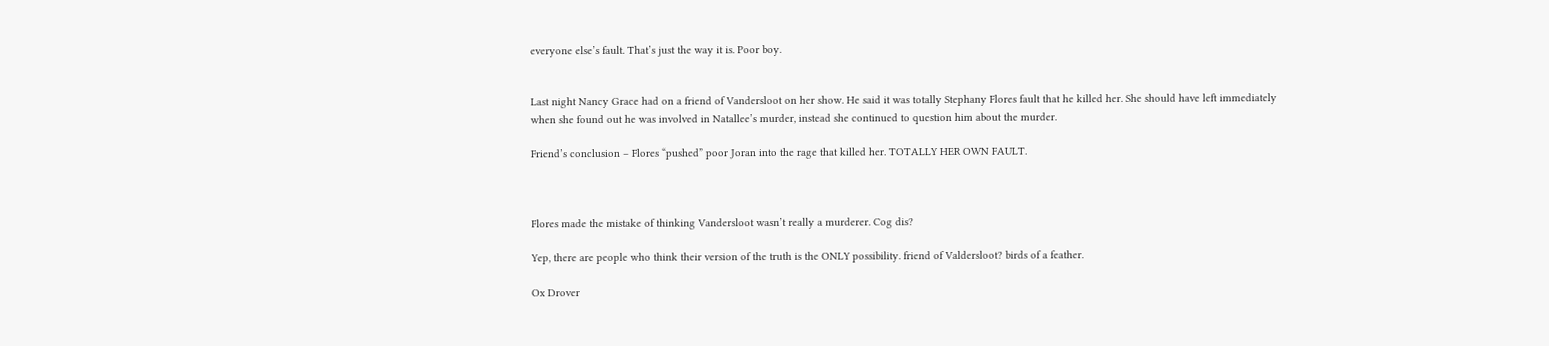everyone else’s fault. That’s just the way it is. Poor boy.


Last night Nancy Grace had on a friend of Vandersloot on her show. He said it was totally Stephany Flores fault that he killed her. She should have left immediately when she found out he was involved in Natallee’s murder, instead she continued to question him about the murder.

Friend’s conclusion – Flores “pushed” poor Joran into the rage that killed her. TOTALLY HER OWN FAULT.



Flores made the mistake of thinking Vandersloot wasn’t really a murderer. Cog dis?

Yep, there are people who think their version of the truth is the ONLY possibility. friend of Valdersloot? birds of a feather.

Ox Drover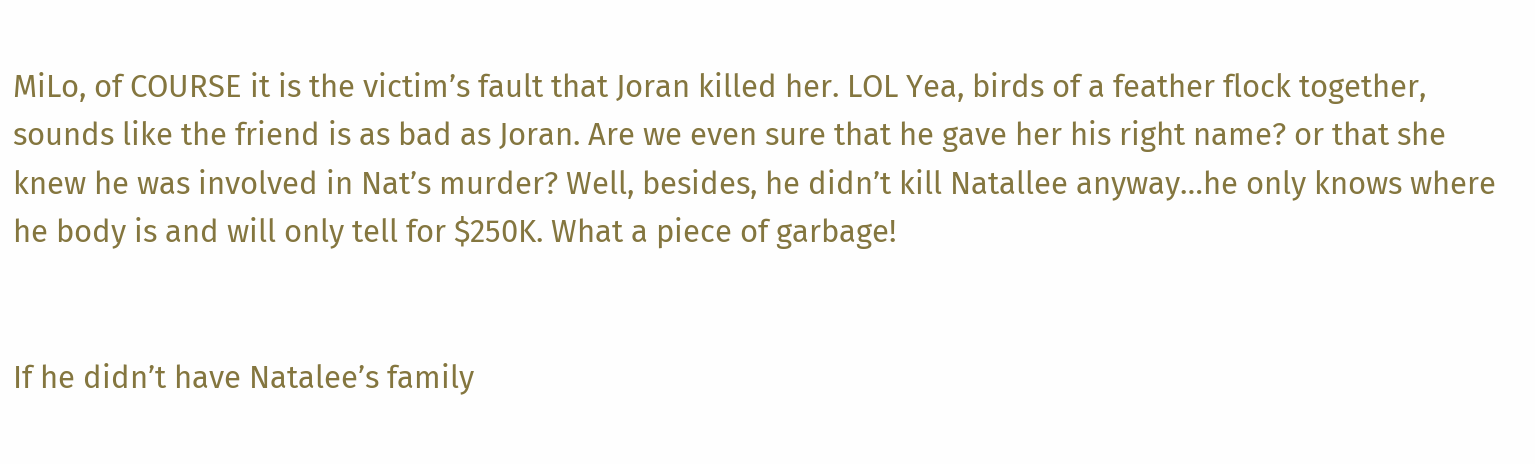MiLo, of COURSE it is the victim’s fault that Joran killed her. LOL Yea, birds of a feather flock together, sounds like the friend is as bad as Joran. Are we even sure that he gave her his right name? or that she knew he was involved in Nat’s murder? Well, besides, he didn’t kill Natallee anyway…he only knows where he body is and will only tell for $250K. What a piece of garbage!


If he didn’t have Natalee’s family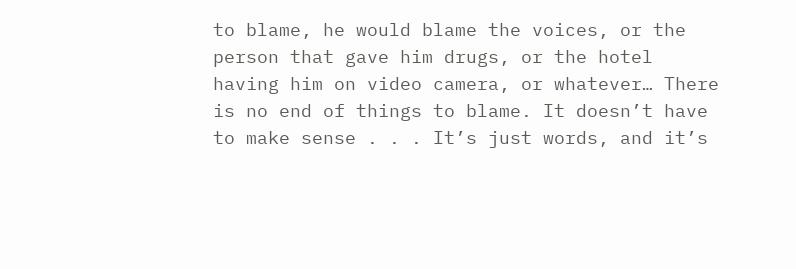to blame, he would blame the voices, or the person that gave him drugs, or the hotel having him on video camera, or whatever… There is no end of things to blame. It doesn’t have to make sense . . . It’s just words, and it’s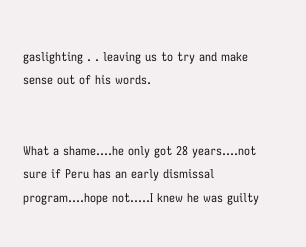gaslighting . . leaving us to try and make sense out of his words.


What a shame….he only got 28 years….not sure if Peru has an early dismissal program….hope not…..I knew he was guilty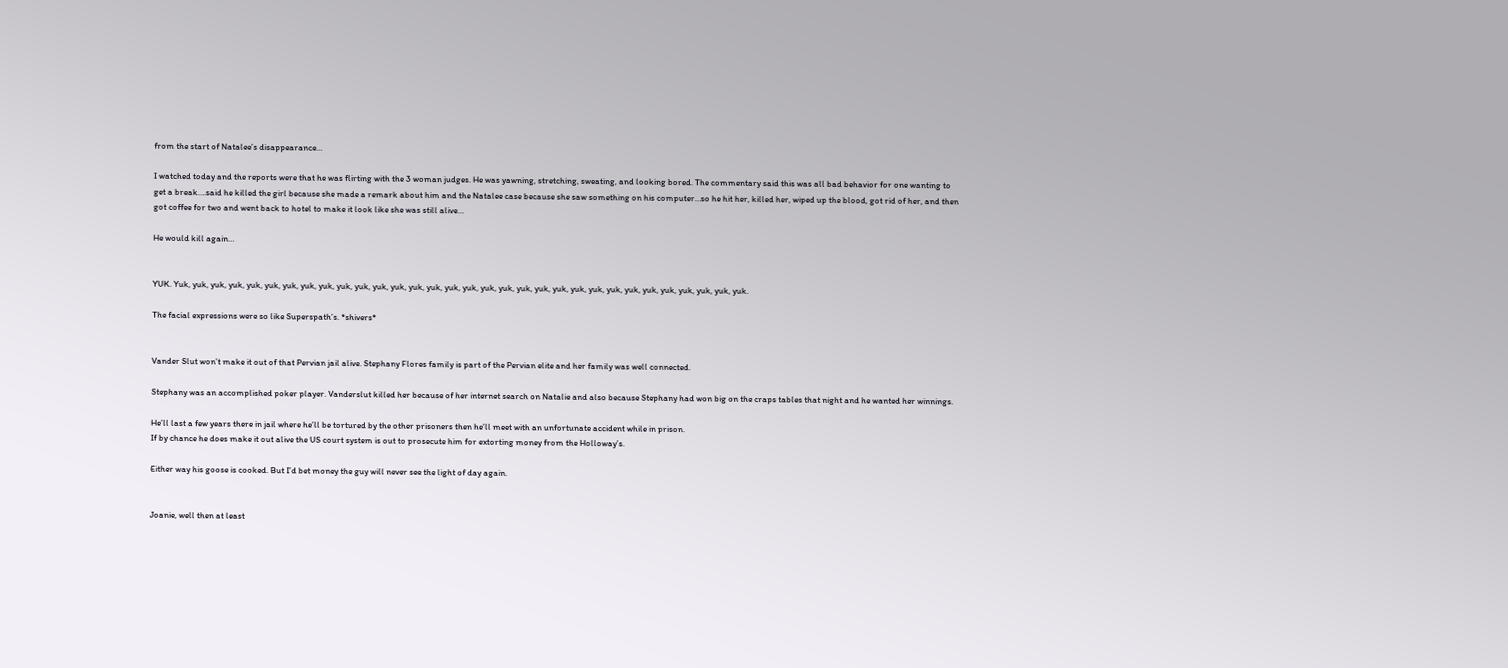from the start of Natalee’s disappearance…

I watched today and the reports were that he was flirting with the 3 woman judges. He was yawning, stretching, sweating, and looking bored. The commentary said this was all bad behavior for one wanting to get a break….said he killed the girl because she made a remark about him and the Natalee case because she saw something on his computer…so he hit her, killed her, wiped up the blood, got rid of her, and then got coffee for two and went back to hotel to make it look like she was still alive…

He would kill again…


YUK. Yuk, yuk, yuk, yuk, yuk, yuk, yuk, yuk, yuk, yuk, yuk, yuk, yuk, yuk, yuk, yuk, yuk, yuk, yuk, yuk, yuk, yuk, yuk, yuk, yuk, yuk, yuk, yuk, yuk, yuk, yuk, yuk.

The facial expressions were so like Superspath’s. *shivers*


Vander Slut won’t make it out of that Pervian jail alive. Stephany Flores family is part of the Pervian elite and her family was well connected.

Stephany was an accomplished poker player. Vanderslut killed her because of her internet search on Natalie and also because Stephany had won big on the craps tables that night and he wanted her winnings.

He’ll last a few years there in jail where he’ll be tortured by the other prisoners then he’ll meet with an unfortunate accident while in prison.
If by chance he does make it out alive the US court system is out to prosecute him for extorting money from the Holloway’s.

Either way his goose is cooked. But I’d bet money the guy will never see the light of day again.


Joanie, well then at least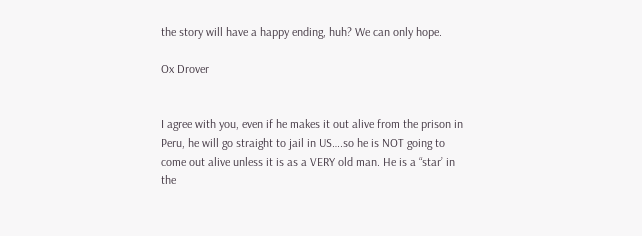the story will have a happy ending, huh? We can only hope.

Ox Drover


I agree with you, even if he makes it out alive from the prison in Peru, he will go straight to jail in US….so he is NOT going to come out alive unless it is as a VERY old man. He is a “star’ in the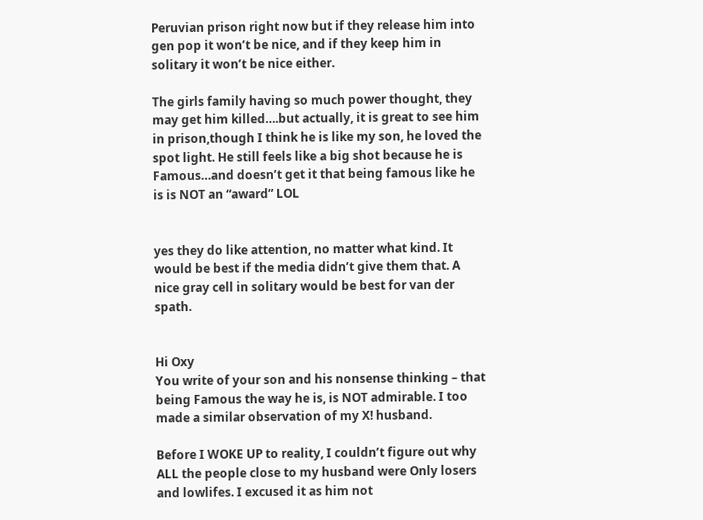Peruvian prison right now but if they release him into gen pop it won’t be nice, and if they keep him in solitary it won’t be nice either.

The girls family having so much power thought, they may get him killed….but actually, it is great to see him in prison,though I think he is like my son, he loved the spot light. He still feels like a big shot because he is Famous…and doesn’t get it that being famous like he is is NOT an “award” LOL


yes they do like attention, no matter what kind. It would be best if the media didn’t give them that. A nice gray cell in solitary would be best for van der spath.


Hi Oxy
You write of your son and his nonsense thinking – that being Famous the way he is, is NOT admirable. I too made a similar observation of my X! husband.

Before I WOKE UP to reality, I couldn’t figure out why ALL the people close to my husband were Only losers and lowlifes. I excused it as him not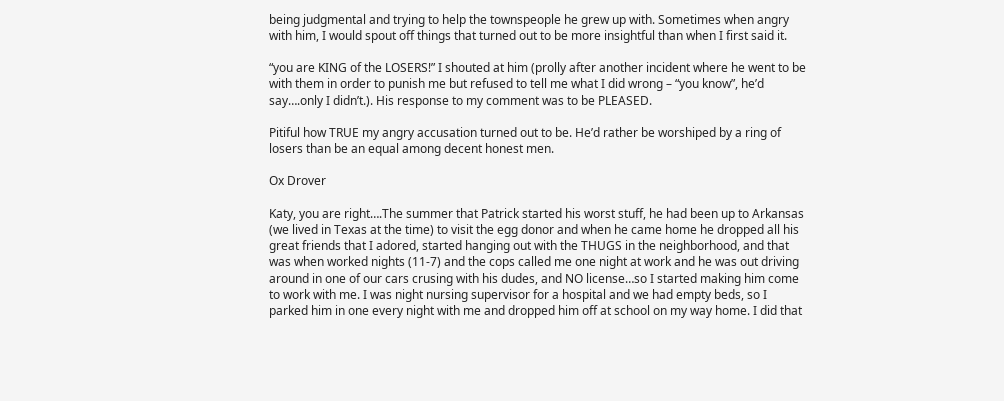being judgmental and trying to help the townspeople he grew up with. Sometimes when angry with him, I would spout off things that turned out to be more insightful than when I first said it.

“you are KING of the LOSERS!” I shouted at him (prolly after another incident where he went to be with them in order to punish me but refused to tell me what I did wrong – “you know”, he’d say….only I didn’t.). His response to my comment was to be PLEASED.

Pitiful how TRUE my angry accusation turned out to be. He’d rather be worshiped by a ring of losers than be an equal among decent honest men.

Ox Drover

Katy, you are right….The summer that Patrick started his worst stuff, he had been up to Arkansas (we lived in Texas at the time) to visit the egg donor and when he came home he dropped all his great friends that I adored, started hanging out with the THUGS in the neighborhood, and that was when worked nights (11-7) and the cops called me one night at work and he was out driving around in one of our cars crusing with his dudes, and NO license…so I started making him come to work with me. I was night nursing supervisor for a hospital and we had empty beds, so I parked him in one every night with me and dropped him off at school on my way home. I did that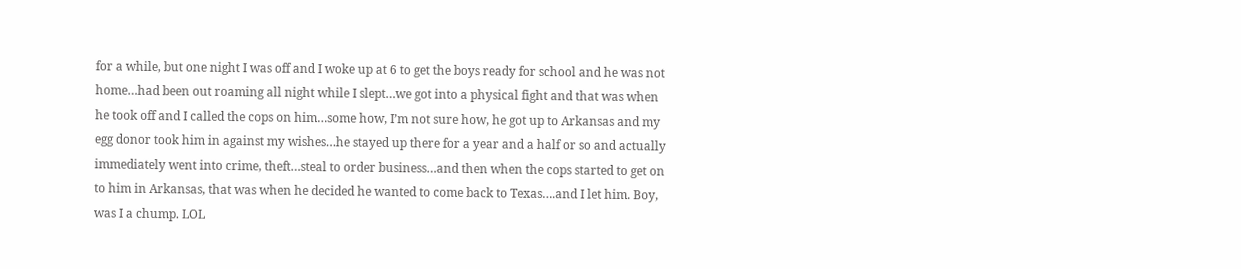for a while, but one night I was off and I woke up at 6 to get the boys ready for school and he was not home…had been out roaming all night while I slept…we got into a physical fight and that was when he took off and I called the cops on him…some how, I’m not sure how, he got up to Arkansas and my egg donor took him in against my wishes…he stayed up there for a year and a half or so and actually immediately went into crime, theft…steal to order business…and then when the cops started to get on to him in Arkansas, that was when he decided he wanted to come back to Texas….and I let him. Boy, was I a chump. LOL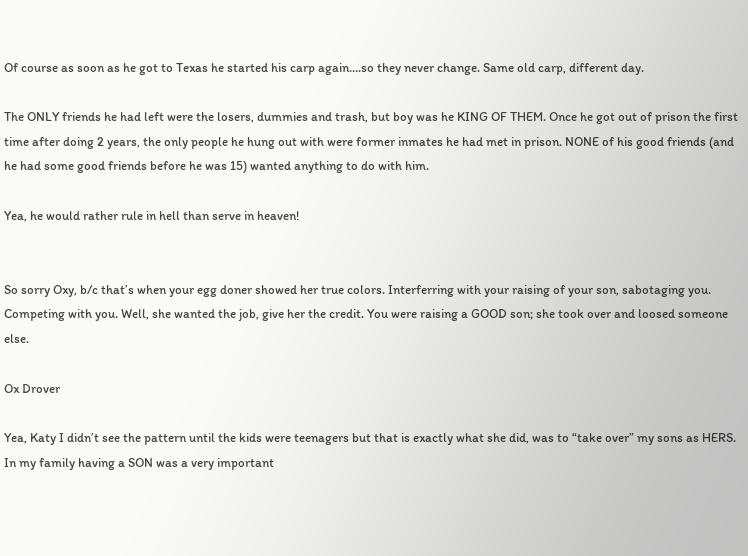Of course as soon as he got to Texas he started his carp again….so they never change. Same old carp, different day.

The ONLY friends he had left were the losers, dummies and trash, but boy was he KING OF THEM. Once he got out of prison the first time after doing 2 years, the only people he hung out with were former inmates he had met in prison. NONE of his good friends (and he had some good friends before he was 15) wanted anything to do with him.

Yea, he would rather rule in hell than serve in heaven!


So sorry Oxy, b/c that’s when your egg doner showed her true colors. Interferring with your raising of your son, sabotaging you. Competing with you. Well, she wanted the job, give her the credit. You were raising a GOOD son; she took over and loosed someone else.

Ox Drover

Yea, Katy I didn’t see the pattern until the kids were teenagers but that is exactly what she did, was to “take over” my sons as HERS. In my family having a SON was a very important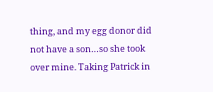thing, and my egg donor did not have a son…so she took over mine. Taking Patrick in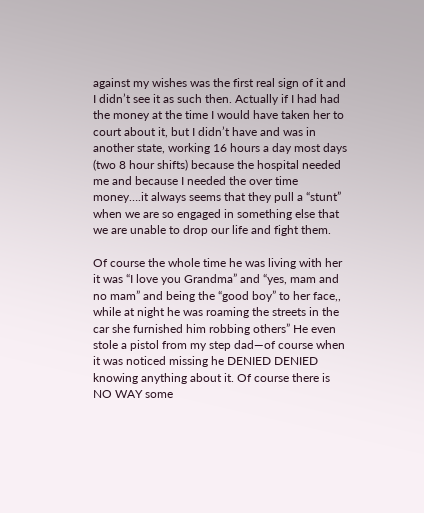against my wishes was the first real sign of it and I didn’t see it as such then. Actually if I had had the money at the time I would have taken her to court about it, but I didn’t have and was in another state, working 16 hours a day most days (two 8 hour shifts) because the hospital needed me and because I needed the over time money….it always seems that they pull a “stunt” when we are so engaged in something else that we are unable to drop our life and fight them.

Of course the whole time he was living with her it was “I love you Grandma” and “yes, mam and no mam” and being the “good boy” to her face,, while at night he was roaming the streets in the car she furnished him robbing others” He even stole a pistol from my step dad—of course when it was noticed missing he DENIED DENIED knowing anything about it. Of course there is NO WAY some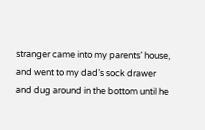stranger came into my parents’ house, and went to my dad’s sock drawer and dug around in the bottom until he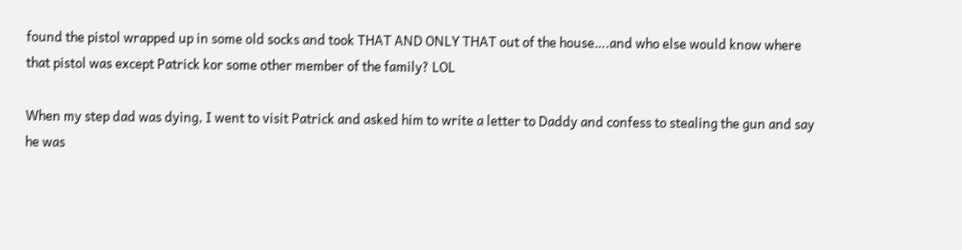found the pistol wrapped up in some old socks and took THAT AND ONLY THAT out of the house….and who else would know where that pistol was except Patrick kor some other member of the family? LOL

When my step dad was dying, I went to visit Patrick and asked him to write a letter to Daddy and confess to stealing the gun and say he was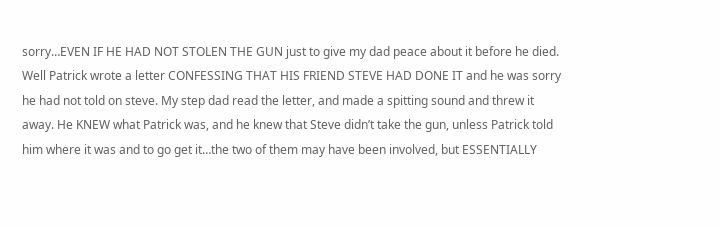sorry…EVEN IF HE HAD NOT STOLEN THE GUN just to give my dad peace about it before he died. Well Patrick wrote a letter CONFESSING THAT HIS FRIEND STEVE HAD DONE IT and he was sorry he had not told on steve. My step dad read the letter, and made a spitting sound and threw it away. He KNEW what Patrick was, and he knew that Steve didn’t take the gun, unless Patrick told him where it was and to go get it…the two of them may have been involved, but ESSENTIALLY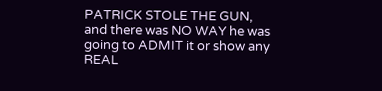PATRICK STOLE THE GUN, and there was NO WAY he was going to ADMIT it or show any REAL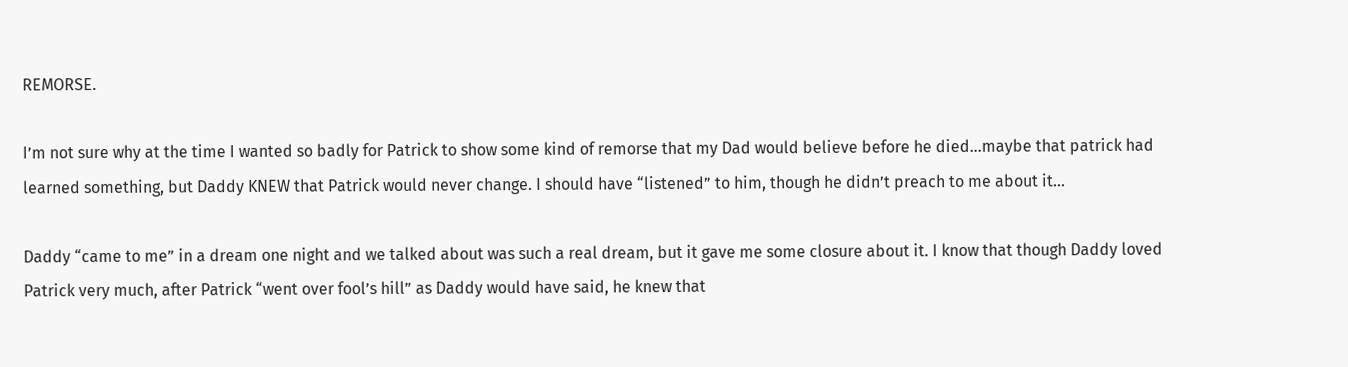REMORSE.

I’m not sure why at the time I wanted so badly for Patrick to show some kind of remorse that my Dad would believe before he died…maybe that patrick had learned something, but Daddy KNEW that Patrick would never change. I should have “listened” to him, though he didn’t preach to me about it…

Daddy “came to me” in a dream one night and we talked about was such a real dream, but it gave me some closure about it. I know that though Daddy loved Patrick very much, after Patrick “went over fool’s hill” as Daddy would have said, he knew that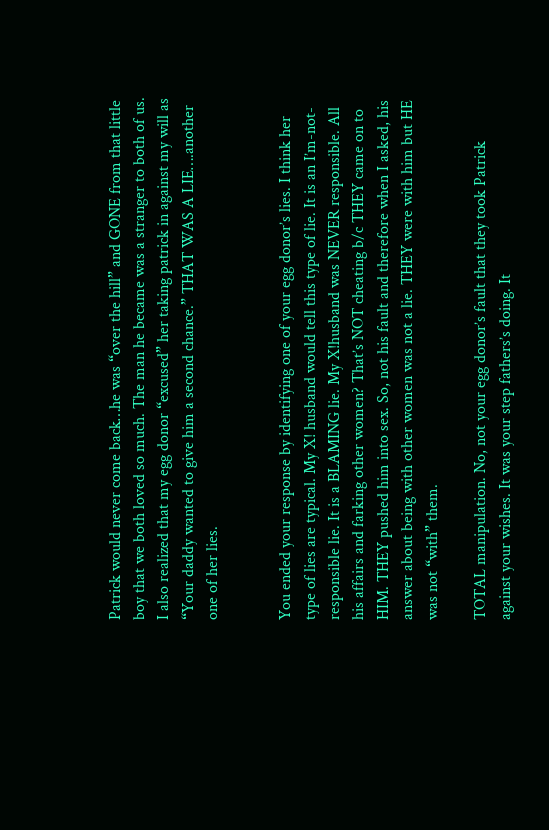Patrick would never come back…he was “over the hill” and GONE from that little boy that we both loved so much. The man he became was a stranger to both of us. I also realized that my egg donor “excused” her taking patrick in against my will as “Your daddy wanted to give him a second chance.” THAT WAS A LIE….another one of her lies.


You ended your response by identifying one of your egg donor’s lies. I think her type of lies are typical. My X! husband would tell this type of lie. It is an I’m-not-responsible lie. It is a BLAMING lie. My X!husband was NEVER responsible. All his affairs and farking other women? That’s NOT cheating b/c THEY came on to HIM. THEY pushed him into sex. So, not his fault and therefore when I asked, his answer about being with other women was not a lie. THEY were with him but HE was not “with” them.

TOTAL manipulation. No, not your egg donor’s fault that they took Patrick against your wishes. It was your step fathers’s doing. It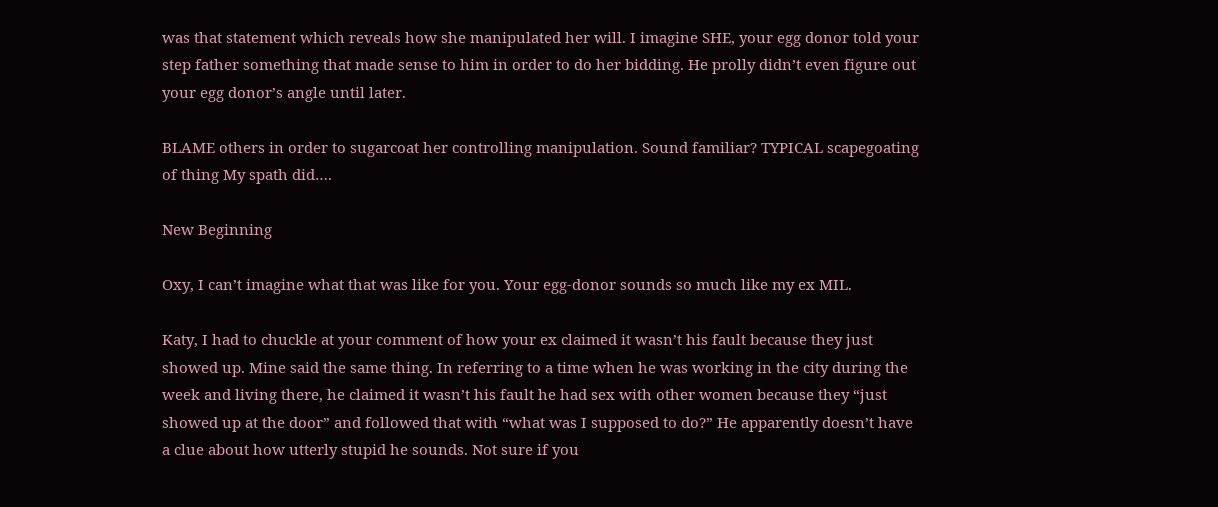was that statement which reveals how she manipulated her will. I imagine SHE, your egg donor told your step father something that made sense to him in order to do her bidding. He prolly didn’t even figure out your egg donor’s angle until later.

BLAME others in order to sugarcoat her controlling manipulation. Sound familiar? TYPICAL scapegoating of thing My spath did….

New Beginning

Oxy, I can’t imagine what that was like for you. Your egg-donor sounds so much like my ex MIL.

Katy, I had to chuckle at your comment of how your ex claimed it wasn’t his fault because they just showed up. Mine said the same thing. In referring to a time when he was working in the city during the week and living there, he claimed it wasn’t his fault he had sex with other women because they “just showed up at the door” and followed that with “what was I supposed to do?” He apparently doesn’t have a clue about how utterly stupid he sounds. Not sure if you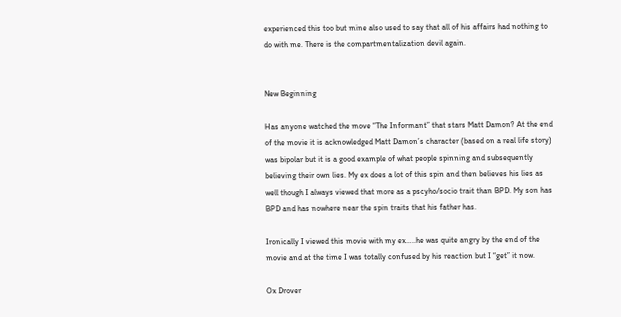experienced this too but mine also used to say that all of his affairs had nothing to do with me. There is the compartmentalization devil again.


New Beginning

Has anyone watched the move “The Informant” that stars Matt Damon? At the end of the movie it is acknowledged Matt Damon’s character (based on a real life story) was bipolar but it is a good example of what people spinning and subsequently believing their own lies. My ex does a lot of this spin and then believes his lies as well though I always viewed that more as a pscyho/socio trait than BPD. My son has BPD and has nowhere near the spin traits that his father has.

Ironically I viewed this movie with my ex…..he was quite angry by the end of the movie and at the time I was totally confused by his reaction but I “get” it now.

Ox Drover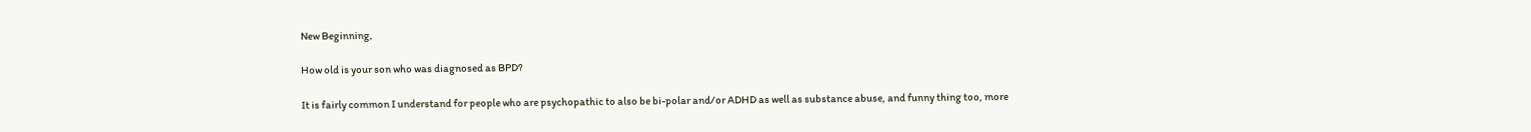New Beginning,

How old is your son who was diagnosed as BPD?

It is fairly common I understand for people who are psychopathic to also be bi-polar and/or ADHD as well as substance abuse, and funny thing too, more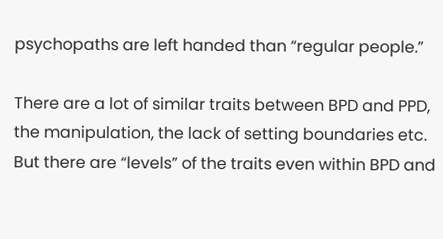psychopaths are left handed than “regular people.”

There are a lot of similar traits between BPD and PPD, the manipulation, the lack of setting boundaries etc. But there are “levels” of the traits even within BPD and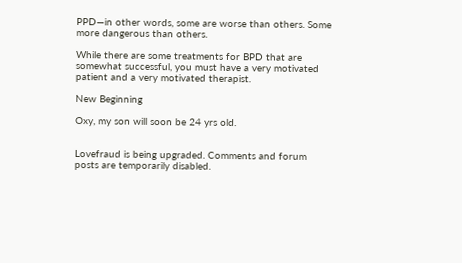PPD—in other words, some are worse than others. Some more dangerous than others.

While there are some treatments for BPD that are somewhat successful, you must have a very motivated patient and a very motivated therapist.

New Beginning

Oxy, my son will soon be 24 yrs old.


Lovefraud is being upgraded. Comments and forum posts are temporarily disabled.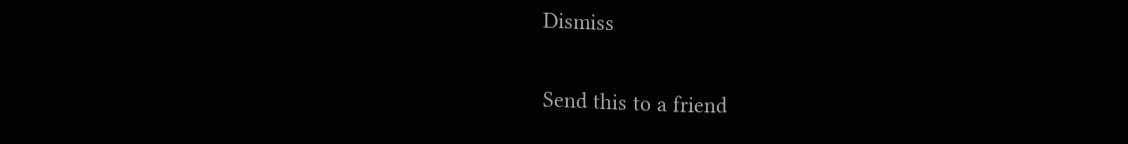Dismiss

Send this to a friend